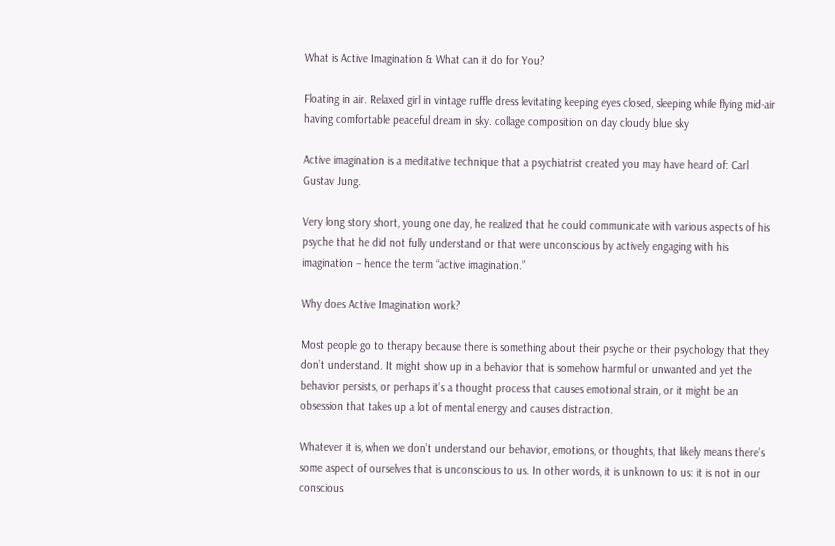What is Active Imagination & What can it do for You?

Floating in air. Relaxed girl in vintage ruffle dress levitating keeping eyes closed, sleeping while flying mid-air having comfortable peaceful dream in sky. collage composition on day cloudy blue sky

Active imagination is a meditative technique that a psychiatrist created you may have heard of: Carl Gustav Jung.

Very long story short, young one day, he realized that he could communicate with various aspects of his psyche that he did not fully understand or that were unconscious by actively engaging with his imagination – hence the term “active imagination.”

Why does Active Imagination work?

Most people go to therapy because there is something about their psyche or their psychology that they don’t understand. It might show up in a behavior that is somehow harmful or unwanted and yet the behavior persists, or perhaps it’s a thought process that causes emotional strain, or it might be an obsession that takes up a lot of mental energy and causes distraction.

Whatever it is, when we don’t understand our behavior, emotions, or thoughts, that likely means there’s some aspect of ourselves that is unconscious to us. In other words, it is unknown to us: it is not in our conscious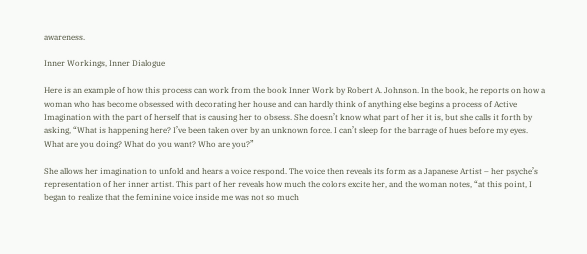awareness.

Inner Workings, Inner Dialogue

Here is an example of how this process can work from the book Inner Work by Robert A. Johnson. In the book, he reports on how a woman who has become obsessed with decorating her house and can hardly think of anything else begins a process of Active Imagination with the part of herself that is causing her to obsess. She doesn’t know what part of her it is, but she calls it forth by asking, “What is happening here? I’ve been taken over by an unknown force. I can’t sleep for the barrage of hues before my eyes. What are you doing? What do you want? Who are you?”

She allows her imagination to unfold and hears a voice respond. The voice then reveals its form as a Japanese Artist – her psyche’s representation of her inner artist. This part of her reveals how much the colors excite her, and the woman notes, “at this point, I began to realize that the feminine voice inside me was not so much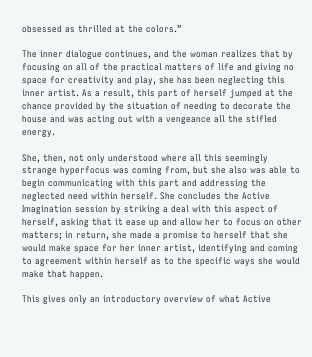obsessed as thrilled at the colors.”

The inner dialogue continues, and the woman realizes that by focusing on all of the practical matters of life and giving no space for creativity and play, she has been neglecting this inner artist. As a result, this part of herself jumped at the chance provided by the situation of needing to decorate the house and was acting out with a vengeance all the stifled energy.

She, then, not only understood where all this seemingly strange hyperfocus was coming from, but she also was able to begin communicating with this part and addressing the neglected need within herself. She concludes the Active Imagination session by striking a deal with this aspect of herself, asking that it ease up and allow her to focus on other matters; in return, she made a promise to herself that she would make space for her inner artist, identifying and coming to agreement within herself as to the specific ways she would make that happen.

This gives only an introductory overview of what Active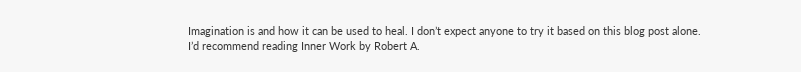Imagination is and how it can be used to heal. I don’t expect anyone to try it based on this blog post alone. I’d recommend reading Inner Work by Robert A.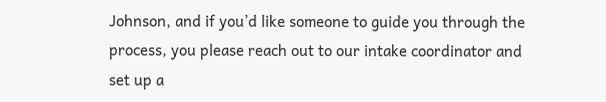Johnson, and if you’d like someone to guide you through the process, you please reach out to our intake coordinator and set up a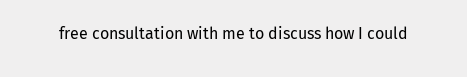free consultation with me to discuss how I could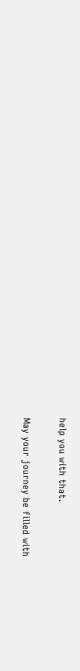help you with that.

May your journey be filled with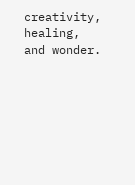creativity, healing, and wonder.